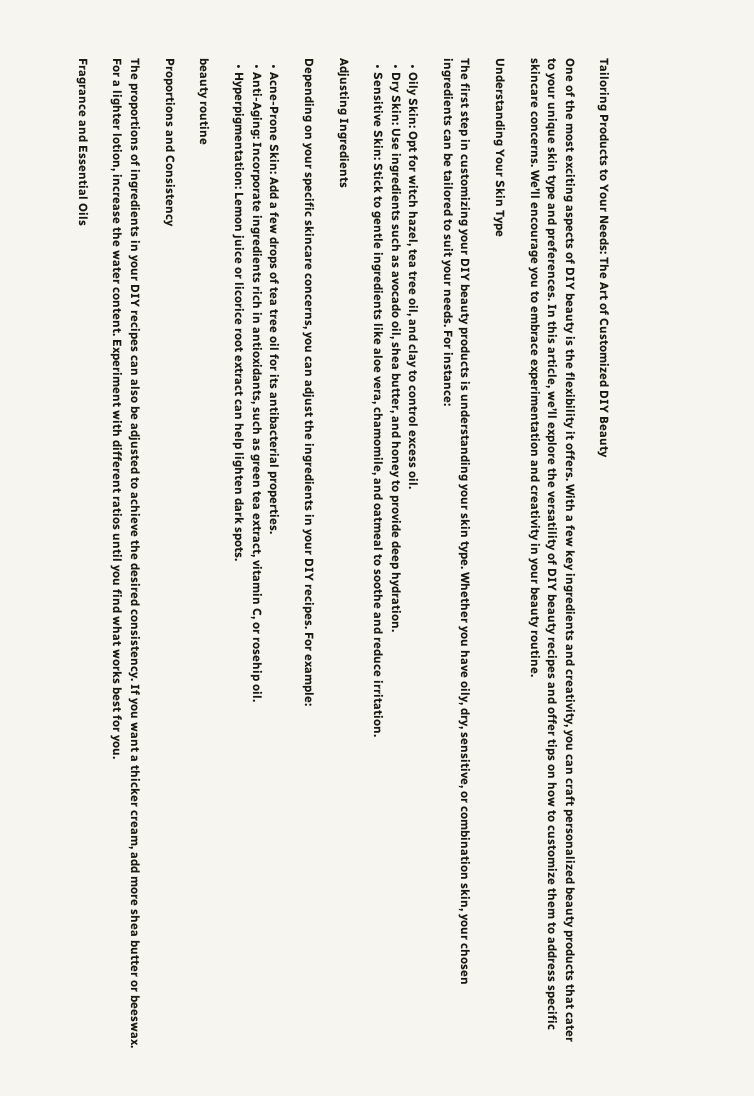Tailoring Products to Your Needs: The Art of Customized DIY Beauty

One of the most exciting aspects of DIY beauty is the flexibility it offers. With a few key ingredients and creativity, you can craft personalized beauty products that cater to your unique skin type and preferences. In this article, we’ll explore the versatility of DIY beauty recipes and offer tips on how to customize them to address specific skincare concerns. We’ll encourage you to embrace experimentation and creativity in your beauty routine.

Understanding Your Skin Type

The first step in customizing your DIY beauty products is understanding your skin type. Whether you have oily, dry, sensitive, or combination skin, your chosen ingredients can be tailored to suit your needs. For instance:

  • Oily Skin: Opt for witch hazel, tea tree oil, and clay to control excess oil.
  • Dry Skin: Use ingredients such as avocado oil, shea butter, and honey to provide deep hydration.
  • Sensitive Skin: Stick to gentle ingredients like aloe vera, chamomile, and oatmeal to soothe and reduce irritation.

Adjusting Ingredients

Depending on your specific skincare concerns, you can adjust the ingredients in your DIY recipes. For example:

  • Acne-Prone Skin: Add a few drops of tea tree oil for its antibacterial properties.
  • Anti-Aging: Incorporate ingredients rich in antioxidants, such as green tea extract, vitamin C, or rosehip oil.
  • Hyperpigmentation: Lemon juice or licorice root extract can help lighten dark spots.

beauty routine

Proportions and Consistency

The proportions of ingredients in your DIY recipes can also be adjusted to achieve the desired consistency. If you want a thicker cream, add more shea butter or beeswax. For a lighter lotion, increase the water content. Experiment with different ratios until you find what works best for you.

Fragrance and Essential Oils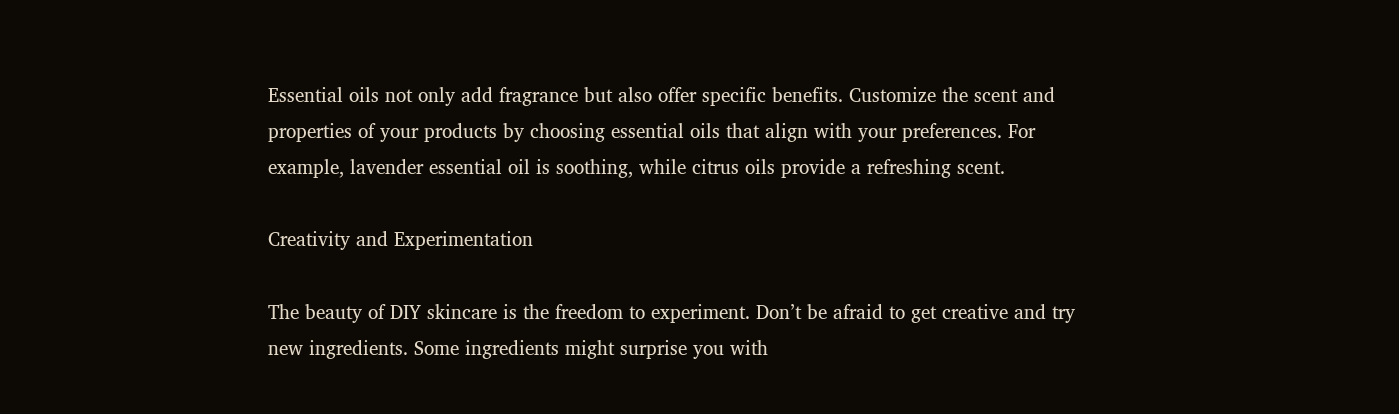Essential oils not only add fragrance but also offer specific benefits. Customize the scent and properties of your products by choosing essential oils that align with your preferences. For example, lavender essential oil is soothing, while citrus oils provide a refreshing scent.

Creativity and Experimentation

The beauty of DIY skincare is the freedom to experiment. Don’t be afraid to get creative and try new ingredients. Some ingredients might surprise you with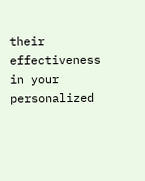their effectiveness in your personalized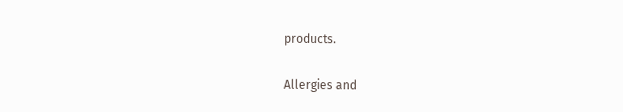products.

Allergies and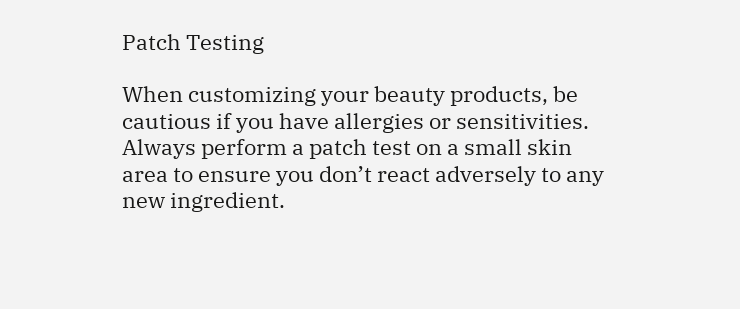Patch Testing

When customizing your beauty products, be cautious if you have allergies or sensitivities. Always perform a patch test on a small skin area to ensure you don’t react adversely to any new ingredient.